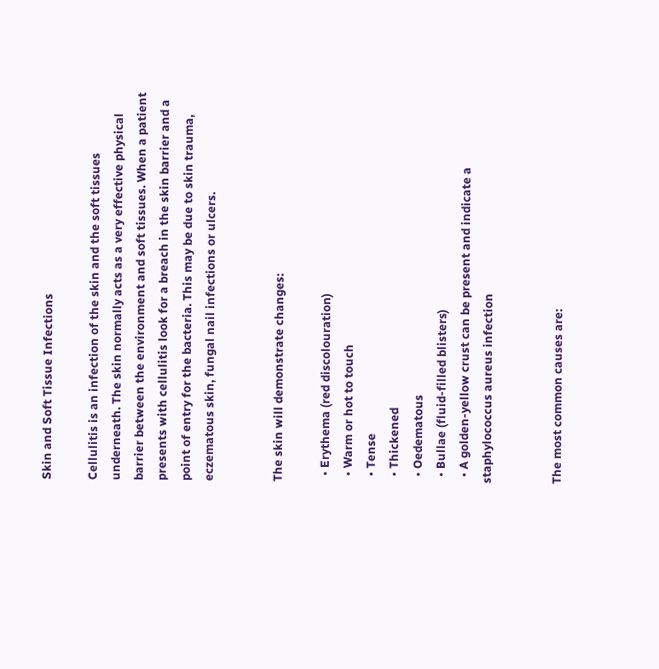Skin and Soft Tissue Infections

Cellulitis is an infection of the skin and the soft tissues underneath. The skin normally acts as a very effective physical barrier between the environment and soft tissues. When a patient presents with cellulitis look for a breach in the skin barrier and a point of entry for the bacteria. This may be due to skin trauma, eczematous skin, fungal nail infections or ulcers.


The skin will demonstrate changes:

  • Erythema (red discolouration)
  • Warm or hot to touch
  • Tense
  • Thickened
  • Oedematous
  • Bullae (fluid-filled blisters)
  • A golden-yellow crust can be present and indicate a staphylococcus aureus infection


The most common causes are: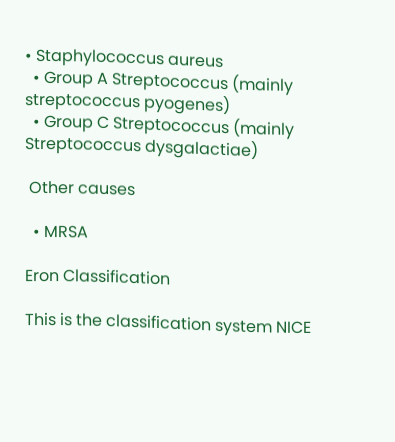• Staphylococcus aureus
  • Group A Streptococcus (mainly streptococcus pyogenes)
  • Group C Streptococcus (mainly Streptococcus dysgalactiae)

 Other causes

  • MRSA

Eron Classification

This is the classification system NICE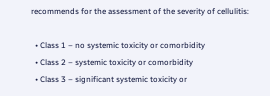recommends for the assessment of the severity of cellulitis:

  • Class 1 – no systemic toxicity or comorbidity
  • Class 2 – systemic toxicity or comorbidity
  • Class 3 – significant systemic toxicity or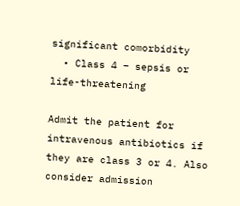significant comorbidity
  • Class 4 – sepsis or life-threatening

Admit the patient for intravenous antibiotics if they are class 3 or 4. Also consider admission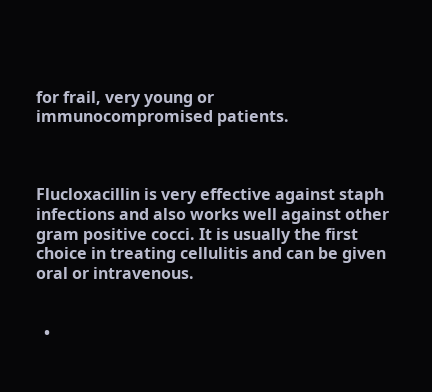for frail, very young or immunocompromised patients.



Flucloxacillin is very effective against staph infections and also works well against other gram positive cocci. It is usually the first choice in treating cellulitis and can be given oral or intravenous.


  •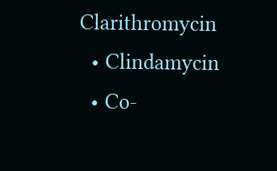Clarithromycin
  • Clindamycin
  • Co-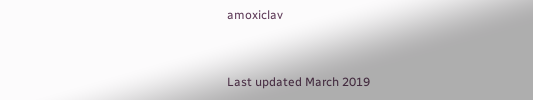amoxiclav


Last updated March 2019